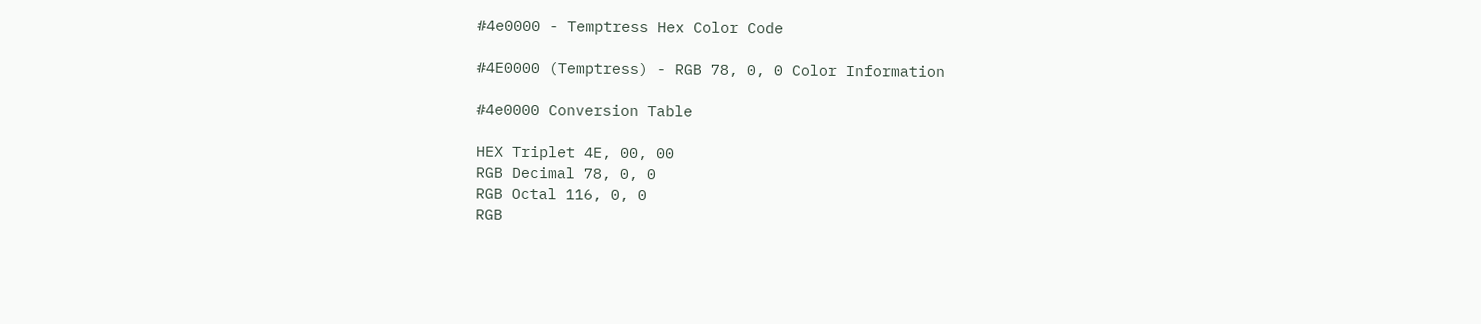#4e0000 - Temptress Hex Color Code

#4E0000 (Temptress) - RGB 78, 0, 0 Color Information

#4e0000 Conversion Table

HEX Triplet 4E, 00, 00
RGB Decimal 78, 0, 0
RGB Octal 116, 0, 0
RGB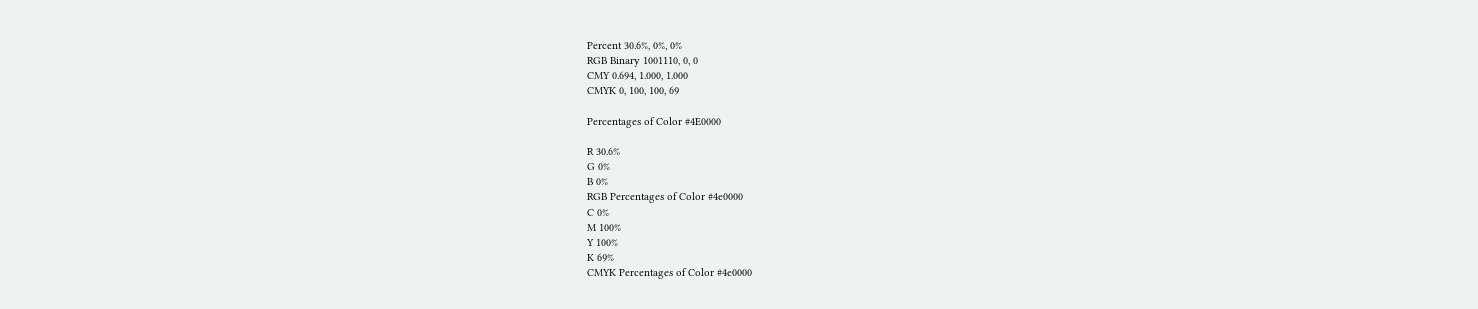Percent 30.6%, 0%, 0%
RGB Binary 1001110, 0, 0
CMY 0.694, 1.000, 1.000
CMYK 0, 100, 100, 69

Percentages of Color #4E0000

R 30.6%
G 0%
B 0%
RGB Percentages of Color #4e0000
C 0%
M 100%
Y 100%
K 69%
CMYK Percentages of Color #4e0000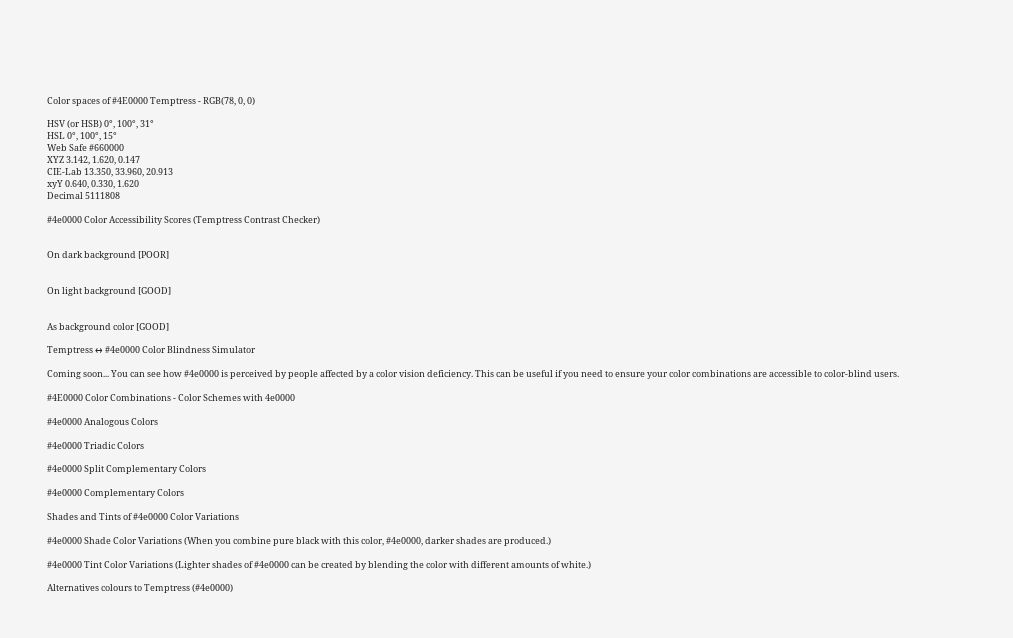Color spaces of #4E0000 Temptress - RGB(78, 0, 0)

HSV (or HSB) 0°, 100°, 31°
HSL 0°, 100°, 15°
Web Safe #660000
XYZ 3.142, 1.620, 0.147
CIE-Lab 13.350, 33.960, 20.913
xyY 0.640, 0.330, 1.620
Decimal 5111808

#4e0000 Color Accessibility Scores (Temptress Contrast Checker)


On dark background [POOR]


On light background [GOOD]


As background color [GOOD]

Temptress ↔ #4e0000 Color Blindness Simulator

Coming soon... You can see how #4e0000 is perceived by people affected by a color vision deficiency. This can be useful if you need to ensure your color combinations are accessible to color-blind users.

#4E0000 Color Combinations - Color Schemes with 4e0000

#4e0000 Analogous Colors

#4e0000 Triadic Colors

#4e0000 Split Complementary Colors

#4e0000 Complementary Colors

Shades and Tints of #4e0000 Color Variations

#4e0000 Shade Color Variations (When you combine pure black with this color, #4e0000, darker shades are produced.)

#4e0000 Tint Color Variations (Lighter shades of #4e0000 can be created by blending the color with different amounts of white.)

Alternatives colours to Temptress (#4e0000)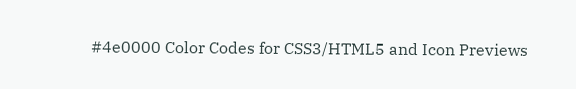#4e0000 Color Codes for CSS3/HTML5 and Icon Previews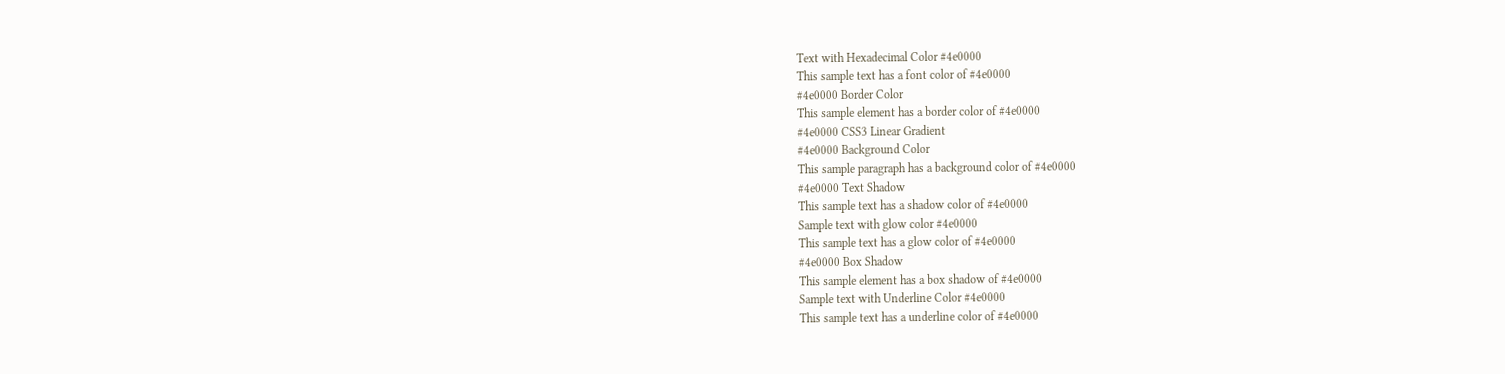Text with Hexadecimal Color #4e0000
This sample text has a font color of #4e0000
#4e0000 Border Color
This sample element has a border color of #4e0000
#4e0000 CSS3 Linear Gradient
#4e0000 Background Color
This sample paragraph has a background color of #4e0000
#4e0000 Text Shadow
This sample text has a shadow color of #4e0000
Sample text with glow color #4e0000
This sample text has a glow color of #4e0000
#4e0000 Box Shadow
This sample element has a box shadow of #4e0000
Sample text with Underline Color #4e0000
This sample text has a underline color of #4e0000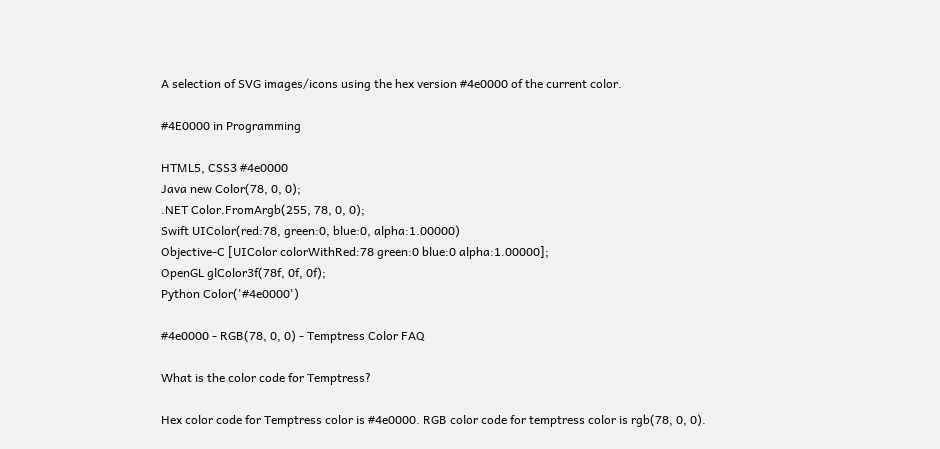A selection of SVG images/icons using the hex version #4e0000 of the current color.

#4E0000 in Programming

HTML5, CSS3 #4e0000
Java new Color(78, 0, 0);
.NET Color.FromArgb(255, 78, 0, 0);
Swift UIColor(red:78, green:0, blue:0, alpha:1.00000)
Objective-C [UIColor colorWithRed:78 green:0 blue:0 alpha:1.00000];
OpenGL glColor3f(78f, 0f, 0f);
Python Color('#4e0000')

#4e0000 - RGB(78, 0, 0) - Temptress Color FAQ

What is the color code for Temptress?

Hex color code for Temptress color is #4e0000. RGB color code for temptress color is rgb(78, 0, 0).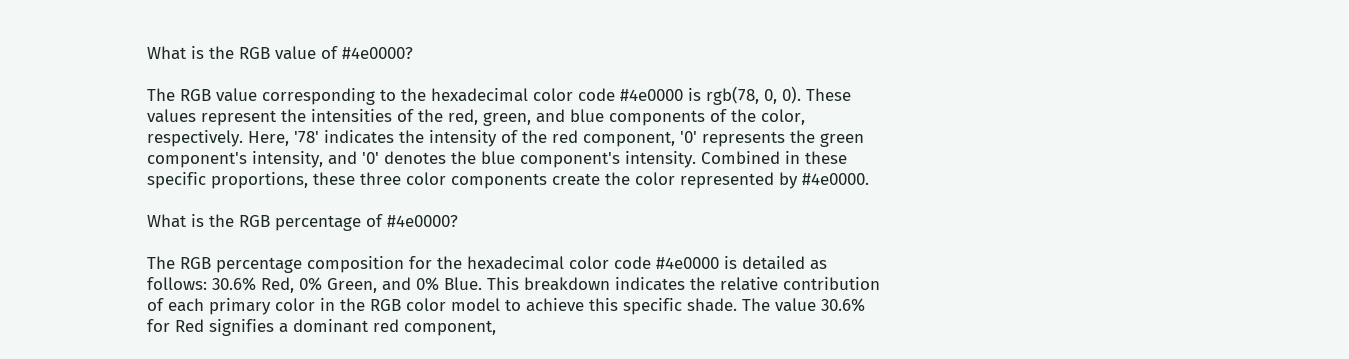What is the RGB value of #4e0000?

The RGB value corresponding to the hexadecimal color code #4e0000 is rgb(78, 0, 0). These values represent the intensities of the red, green, and blue components of the color, respectively. Here, '78' indicates the intensity of the red component, '0' represents the green component's intensity, and '0' denotes the blue component's intensity. Combined in these specific proportions, these three color components create the color represented by #4e0000.

What is the RGB percentage of #4e0000?

The RGB percentage composition for the hexadecimal color code #4e0000 is detailed as follows: 30.6% Red, 0% Green, and 0% Blue. This breakdown indicates the relative contribution of each primary color in the RGB color model to achieve this specific shade. The value 30.6% for Red signifies a dominant red component,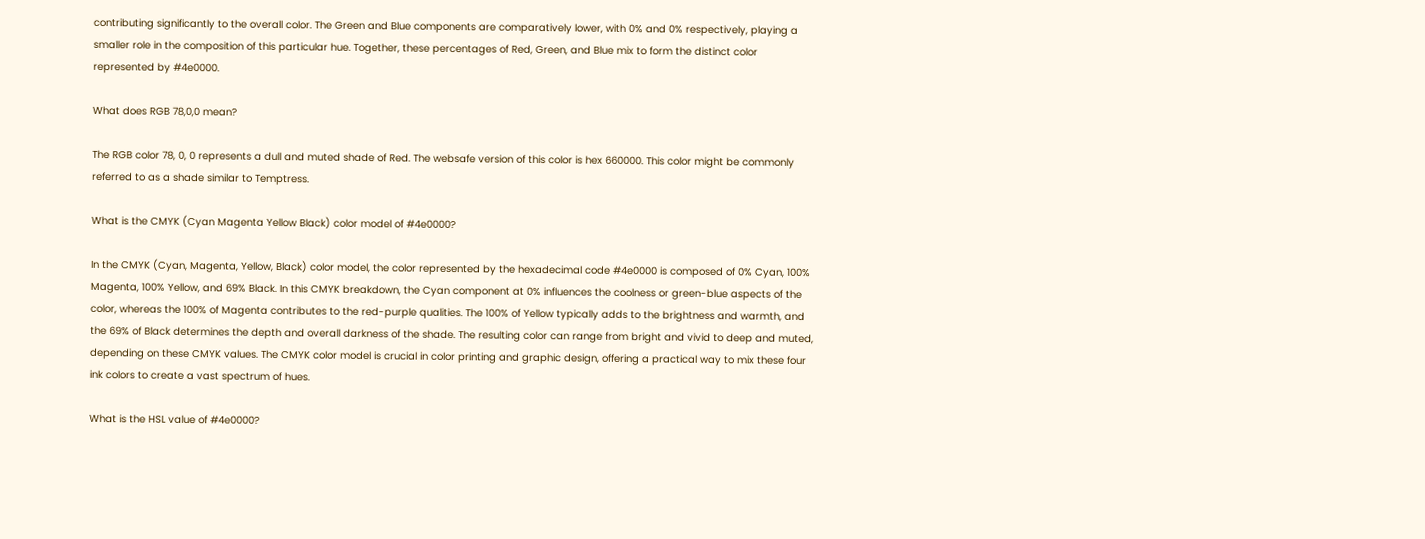contributing significantly to the overall color. The Green and Blue components are comparatively lower, with 0% and 0% respectively, playing a smaller role in the composition of this particular hue. Together, these percentages of Red, Green, and Blue mix to form the distinct color represented by #4e0000.

What does RGB 78,0,0 mean?

The RGB color 78, 0, 0 represents a dull and muted shade of Red. The websafe version of this color is hex 660000. This color might be commonly referred to as a shade similar to Temptress.

What is the CMYK (Cyan Magenta Yellow Black) color model of #4e0000?

In the CMYK (Cyan, Magenta, Yellow, Black) color model, the color represented by the hexadecimal code #4e0000 is composed of 0% Cyan, 100% Magenta, 100% Yellow, and 69% Black. In this CMYK breakdown, the Cyan component at 0% influences the coolness or green-blue aspects of the color, whereas the 100% of Magenta contributes to the red-purple qualities. The 100% of Yellow typically adds to the brightness and warmth, and the 69% of Black determines the depth and overall darkness of the shade. The resulting color can range from bright and vivid to deep and muted, depending on these CMYK values. The CMYK color model is crucial in color printing and graphic design, offering a practical way to mix these four ink colors to create a vast spectrum of hues.

What is the HSL value of #4e0000?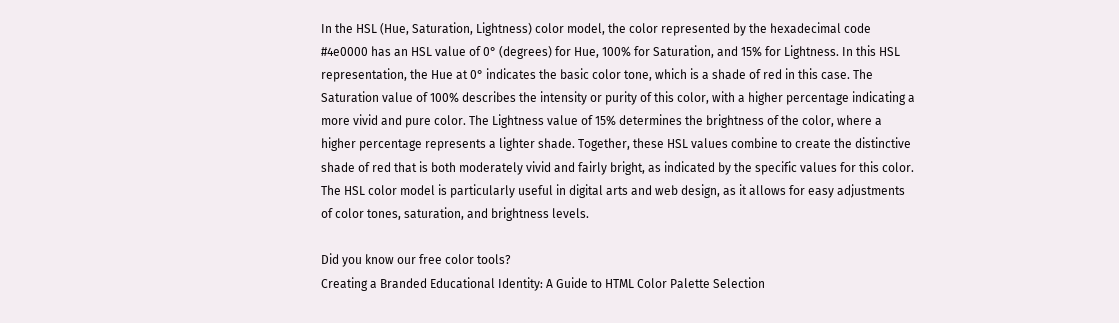In the HSL (Hue, Saturation, Lightness) color model, the color represented by the hexadecimal code #4e0000 has an HSL value of 0° (degrees) for Hue, 100% for Saturation, and 15% for Lightness. In this HSL representation, the Hue at 0° indicates the basic color tone, which is a shade of red in this case. The Saturation value of 100% describes the intensity or purity of this color, with a higher percentage indicating a more vivid and pure color. The Lightness value of 15% determines the brightness of the color, where a higher percentage represents a lighter shade. Together, these HSL values combine to create the distinctive shade of red that is both moderately vivid and fairly bright, as indicated by the specific values for this color. The HSL color model is particularly useful in digital arts and web design, as it allows for easy adjustments of color tones, saturation, and brightness levels.

Did you know our free color tools?
Creating a Branded Educational Identity: A Guide to HTML Color Palette Selection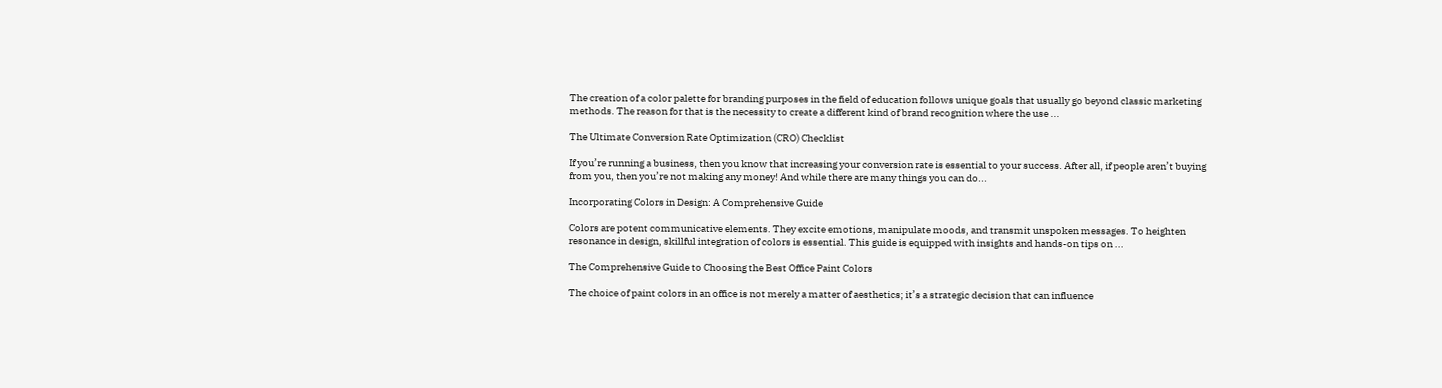The creation of a color palette for branding purposes in the field of education follows unique goals that usually go beyond classic marketing methods. The reason for that is the necessity to create a different kind of brand recognition where the use ...

The Ultimate Conversion Rate Optimization (CRO) Checklist

If you’re running a business, then you know that increasing your conversion rate is essential to your success. After all, if people aren’t buying from you, then you’re not making any money! And while there are many things you can do...

Incorporating Colors in Design: A Comprehensive Guide

Colors are potent communicative elements. They excite emotions, manipulate moods, and transmit unspoken messages. To heighten resonance in design, skillful integration of colors is essential. This guide is equipped with insights and hands-on tips on ...

The Comprehensive Guide to Choosing the Best Office Paint Colors

The choice of paint colors in an office is not merely a matter of aesthetics; it’s a strategic decision that can influence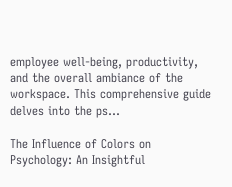employee well-being, productivity, and the overall ambiance of the workspace. This comprehensive guide delves into the ps...

The Influence of Colors on Psychology: An Insightful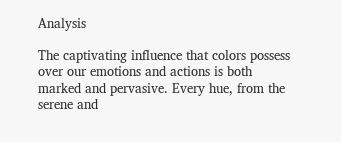Analysis

The captivating influence that colors possess over our emotions and actions is both marked and pervasive. Every hue, from the serene and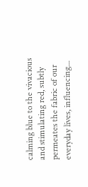calming blue to the vivacious and stimulating red, subtly permeates the fabric of our everyday lives, influencing...